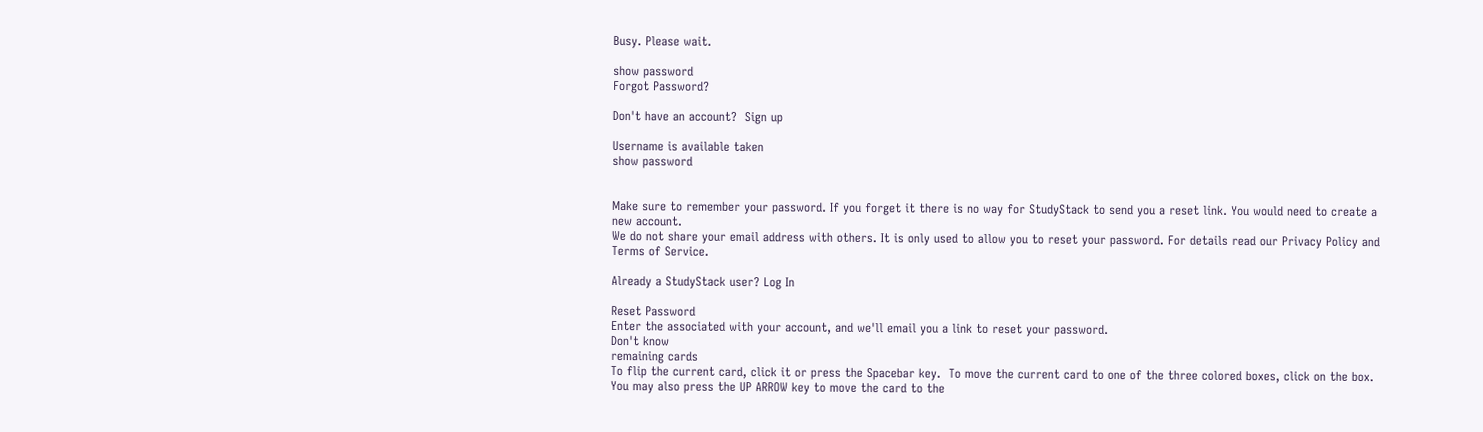Busy. Please wait.

show password
Forgot Password?

Don't have an account?  Sign up

Username is available taken
show password


Make sure to remember your password. If you forget it there is no way for StudyStack to send you a reset link. You would need to create a new account.
We do not share your email address with others. It is only used to allow you to reset your password. For details read our Privacy Policy and Terms of Service.

Already a StudyStack user? Log In

Reset Password
Enter the associated with your account, and we'll email you a link to reset your password.
Don't know
remaining cards
To flip the current card, click it or press the Spacebar key.  To move the current card to one of the three colored boxes, click on the box.  You may also press the UP ARROW key to move the card to the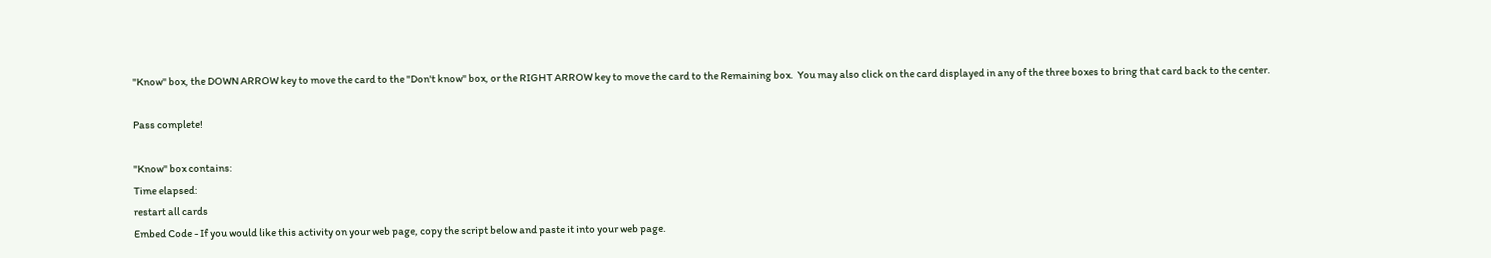"Know" box, the DOWN ARROW key to move the card to the "Don't know" box, or the RIGHT ARROW key to move the card to the Remaining box.  You may also click on the card displayed in any of the three boxes to bring that card back to the center.

Pass complete!

"Know" box contains:
Time elapsed:
restart all cards
Embed Code - If you would like this activity on your web page, copy the script below and paste it into your web page.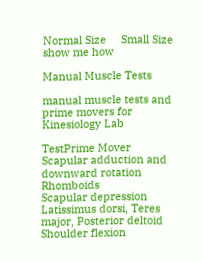Normal Size     Small Size show me how

Manual Muscle Tests

manual muscle tests and prime movers for Kinesiology Lab

TestPrime Mover
Scapular adduction and downward rotation Rhomboids
Scapular depression Latissimus dorsi, Teres major, Posterior deltoid
Shoulder flexion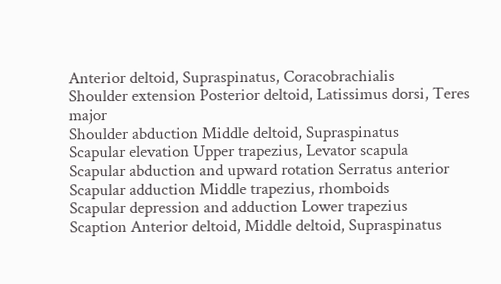Anterior deltoid, Supraspinatus, Coracobrachialis
Shoulder extension Posterior deltoid, Latissimus dorsi, Teres major
Shoulder abduction Middle deltoid, Supraspinatus
Scapular elevation Upper trapezius, Levator scapula
Scapular abduction and upward rotation Serratus anterior
Scapular adduction Middle trapezius, rhomboids
Scapular depression and adduction Lower trapezius
Scaption Anterior deltoid, Middle deltoid, Supraspinatus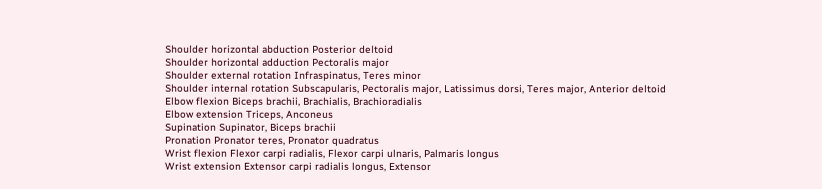Shoulder horizontal abduction Posterior deltoid
Shoulder horizontal adduction Pectoralis major
Shoulder external rotation Infraspinatus, Teres minor
Shoulder internal rotation Subscapularis, Pectoralis major, Latissimus dorsi, Teres major, Anterior deltoid
Elbow flexion Biceps brachii, Brachialis, Brachioradialis
Elbow extension Triceps, Anconeus
Supination Supinator, Biceps brachii
Pronation Pronator teres, Pronator quadratus
Wrist flexion Flexor carpi radialis, Flexor carpi ulnaris, Palmaris longus
Wrist extension Extensor carpi radialis longus, Extensor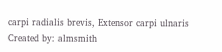carpi radialis brevis, Extensor carpi ulnaris
Created by: almsmith